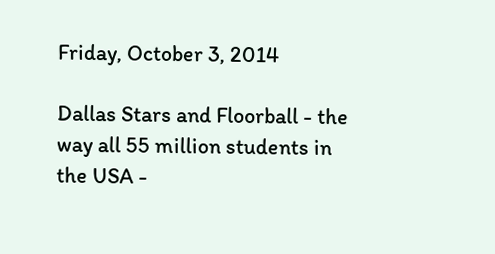Friday, October 3, 2014

Dallas Stars and Floorball - the way all 55 million students in the USA -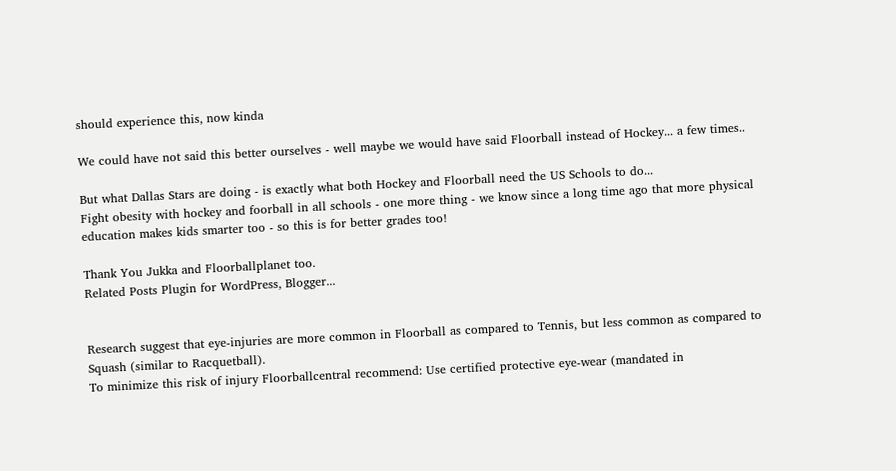should experience this, now kinda

We could have not said this better ourselves - well maybe we would have said Floorball instead of Hockey... a few times..

But what Dallas Stars are doing - is exactly what both Hockey and Floorball need the US Schools to do...
Fight obesity with hockey and foorball in all schools - one more thing - we know since a long time ago that more physical education makes kids smarter too - so this is for better grades too!

Thank You Jukka and Floorballplanet too.
Related Posts Plugin for WordPress, Blogger...


Research suggest that eye-injuries are more common in Floorball as compared to Tennis, but less common as compared to Squash (similar to Racquetball).
To minimize this risk of injury Floorballcentral recommend: Use certified protective eye-wear (mandated in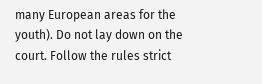many European areas for the youth). Do not lay down on the court. Follow the rules strict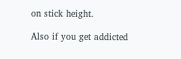on stick height.

Also if you get addicted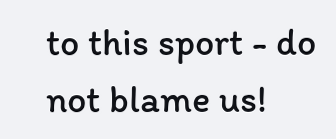to this sport - do not blame us!